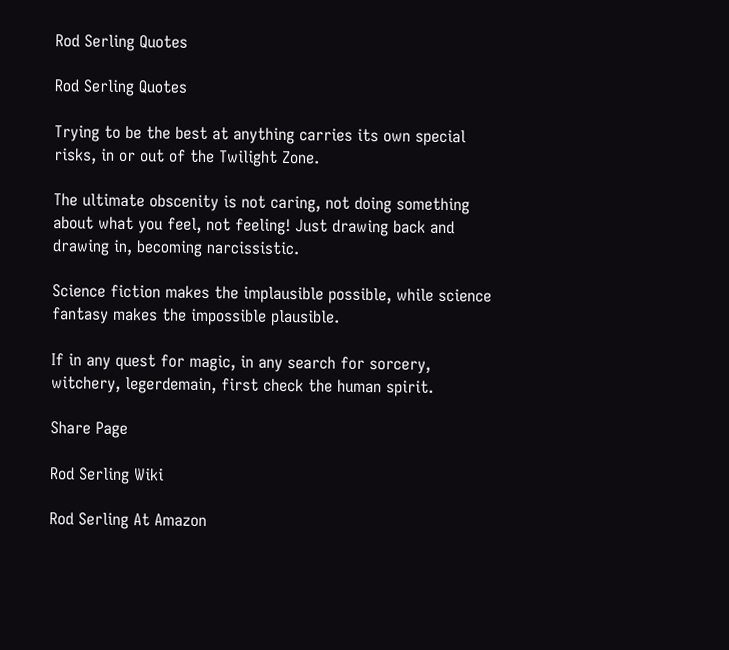Rod Serling Quotes

Rod Serling Quotes

Trying to be the best at anything carries its own special risks, in or out of the Twilight Zone.

The ultimate obscenity is not caring, not doing something about what you feel, not feeling! Just drawing back and drawing in, becoming narcissistic.

Science fiction makes the implausible possible, while science fantasy makes the impossible plausible.

If in any quest for magic, in any search for sorcery, witchery, legerdemain, first check the human spirit.

Share Page

Rod Serling Wiki

Rod Serling At Amazon